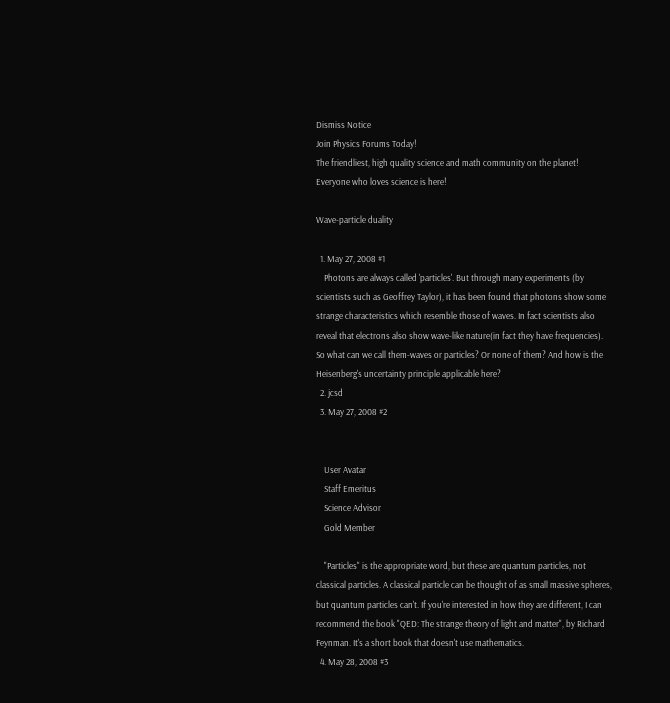Dismiss Notice
Join Physics Forums Today!
The friendliest, high quality science and math community on the planet! Everyone who loves science is here!

Wave-particle duality

  1. May 27, 2008 #1
    Photons are always called 'particles'. But through many experiments (by scientists such as Geoffrey Taylor), it has been found that photons show some strange characteristics which resemble those of waves. In fact scientists also reveal that electrons also show wave-like nature(in fact they have frequencies). So what can we call them-waves or particles? Or none of them? And how is the Heisenberg's uncertainty principle applicable here?
  2. jcsd
  3. May 27, 2008 #2


    User Avatar
    Staff Emeritus
    Science Advisor
    Gold Member

    "Particles" is the appropriate word, but these are quantum particles, not classical particles. A classical particle can be thought of as small massive spheres, but quantum particles can't. If you're interested in how they are different, I can recommend the book "QED: The strange theory of light and matter", by Richard Feynman. It's a short book that doesn't use mathematics.
  4. May 28, 2008 #3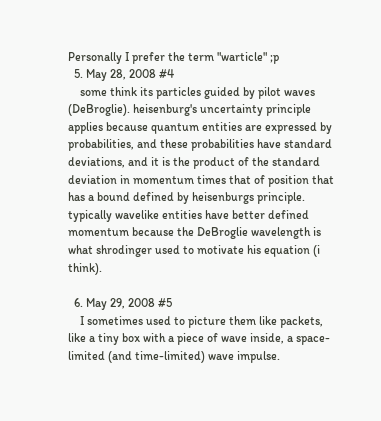Personally I prefer the term "warticle" ;p
  5. May 28, 2008 #4
    some think its particles guided by pilot waves (DeBroglie). heisenburg's uncertainty principle applies because quantum entities are expressed by probabilities, and these probabilities have standard deviations, and it is the product of the standard deviation in momentum times that of position that has a bound defined by heisenburgs principle. typically wavelike entities have better defined momentum because the DeBroglie wavelength is what shrodinger used to motivate his equation (i think).

  6. May 29, 2008 #5
    I sometimes used to picture them like packets, like a tiny box with a piece of wave inside, a space-limited (and time-limited) wave impulse.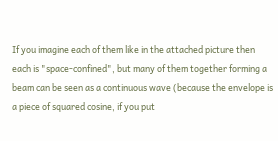If you imagine each of them like in the attached picture then each is "space-confined", but many of them together forming a beam can be seen as a continuous wave (because the envelope is a piece of squared cosine, if you put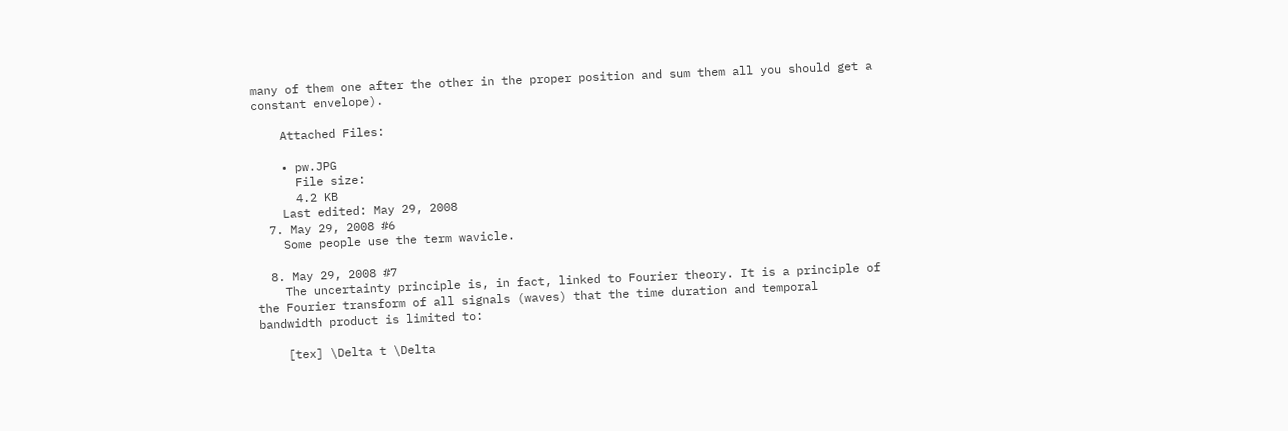many of them one after the other in the proper position and sum them all you should get a constant envelope).

    Attached Files:

    • pw.JPG
      File size:
      4.2 KB
    Last edited: May 29, 2008
  7. May 29, 2008 #6
    Some people use the term wavicle.

  8. May 29, 2008 #7
    The uncertainty principle is, in fact, linked to Fourier theory. It is a principle of the Fourier transform of all signals (waves) that the time duration and temporal bandwidth product is limited to:

    [tex] \Delta t \Delta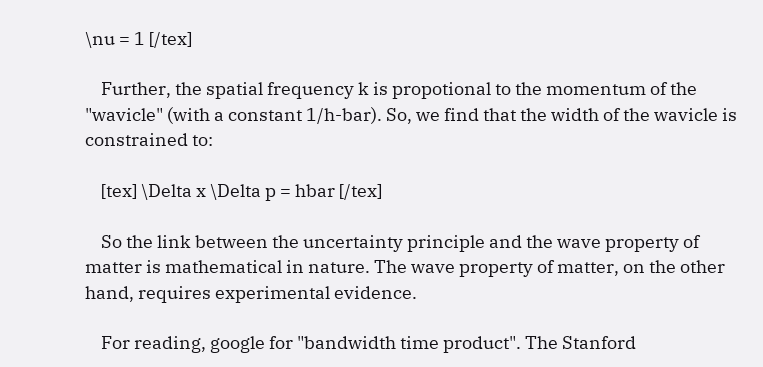\nu = 1 [/tex]

    Further, the spatial frequency k is propotional to the momentum of the "wavicle" (with a constant 1/h-bar). So, we find that the width of the wavicle is constrained to:

    [tex] \Delta x \Delta p = hbar [/tex]

    So the link between the uncertainty principle and the wave property of matter is mathematical in nature. The wave property of matter, on the other hand, requires experimental evidence.

    For reading, google for "bandwidth time product". The Stanford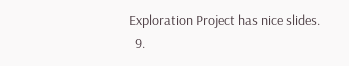Exploration Project has nice slides.
  9.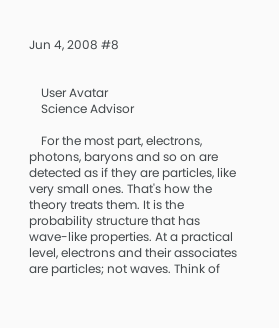Jun 4, 2008 #8


    User Avatar
    Science Advisor

    For the most part, electrons, photons, baryons and so on are detected as if they are particles, like very small ones. That's how the theory treats them. It is the probability structure that has wave-like properties. At a practical level, electrons and their associates are particles; not waves. Think of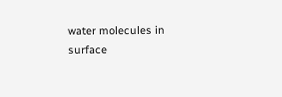water molecules in surface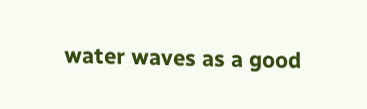water waves as a good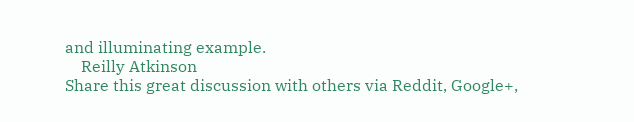and illuminating example.
    Reilly Atkinson
Share this great discussion with others via Reddit, Google+,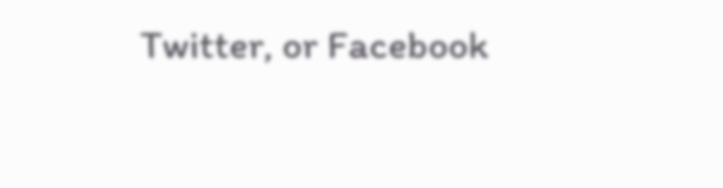Twitter, or Facebook